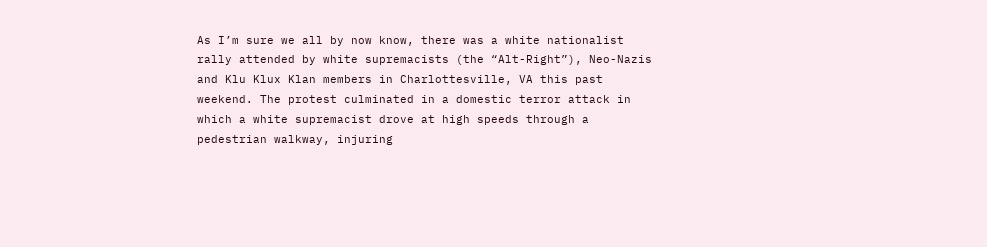As I’m sure we all by now know, there was a white nationalist rally attended by white supremacists (the “Alt-Right”), Neo-Nazis and Klu Klux Klan members in Charlottesville, VA this past weekend. The protest culminated in a domestic terror attack in which a white supremacist drove at high speeds through a pedestrian walkway, injuring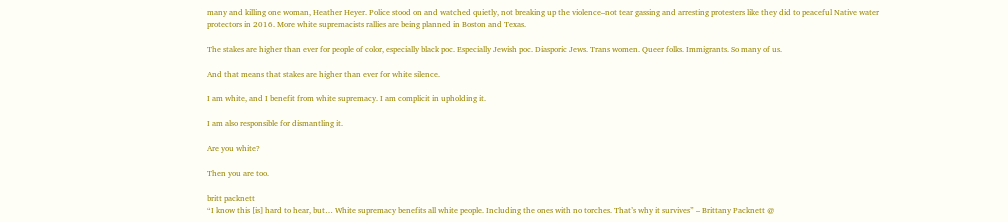many and killing one woman, Heather Heyer. Police stood on and watched quietly, not breaking up the violence–not tear gassing and arresting protesters like they did to peaceful Native water protectors in 2016. More white supremacists rallies are being planned in Boston and Texas.

The stakes are higher than ever for people of color, especially black poc. Especially Jewish poc. Diasporic Jews. Trans women. Queer folks. Immigrants. So many of us.

And that means that stakes are higher than ever for white silence.

I am white, and I benefit from white supremacy. I am complicit in upholding it.

I am also responsible for dismantling it.

Are you white?

Then you are too.

britt packnett
“I know this [is] hard to hear, but… White supremacy benefits all white people. Including the ones with no torches. That’s why it survives” – Brittany Packnett @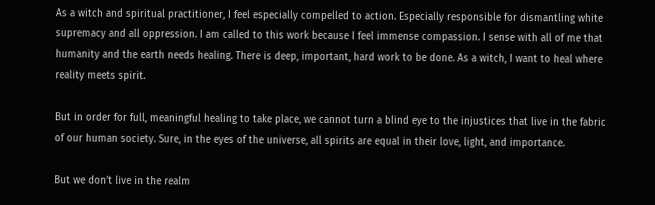As a witch and spiritual practitioner, I feel especially compelled to action. Especially responsible for dismantling white supremacy and all oppression. I am called to this work because I feel immense compassion. I sense with all of me that humanity and the earth needs healing. There is deep, important, hard work to be done. As a witch, I want to heal where reality meets spirit.

But in order for full, meaningful healing to take place, we cannot turn a blind eye to the injustices that live in the fabric of our human society. Sure, in the eyes of the universe, all spirits are equal in their love, light, and importance.

But we don’t live in the realm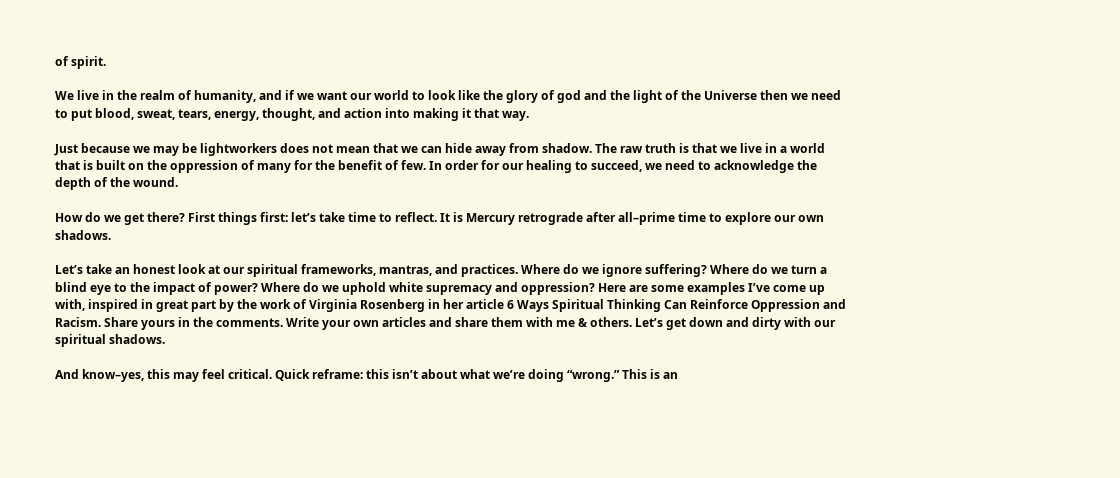of spirit.

We live in the realm of humanity, and if we want our world to look like the glory of god and the light of the Universe then we need to put blood, sweat, tears, energy, thought, and action into making it that way.

Just because we may be lightworkers does not mean that we can hide away from shadow. The raw truth is that we live in a world that is built on the oppression of many for the benefit of few. In order for our healing to succeed, we need to acknowledge the depth of the wound.

How do we get there? First things first: let’s take time to reflect. It is Mercury retrograde after all–prime time to explore our own shadows.

Let’s take an honest look at our spiritual frameworks, mantras, and practices. Where do we ignore suffering? Where do we turn a blind eye to the impact of power? Where do we uphold white supremacy and oppression? Here are some examples I’ve come up with, inspired in great part by the work of Virginia Rosenberg in her article 6 Ways Spiritual Thinking Can Reinforce Oppression and Racism. Share yours in the comments. Write your own articles and share them with me & others. Let’s get down and dirty with our spiritual shadows.

And know–yes, this may feel critical. Quick reframe: this isn’t about what we’re doing “wrong.” This is an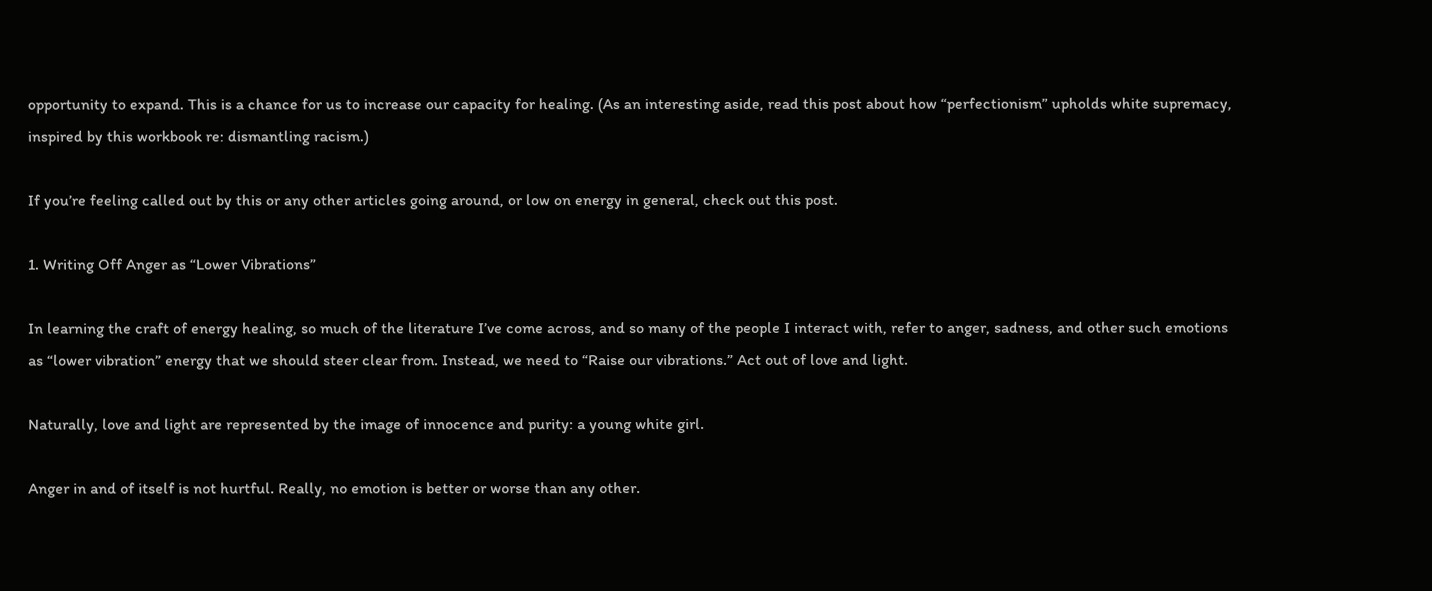opportunity to expand. This is a chance for us to increase our capacity for healing. (As an interesting aside, read this post about how “perfectionism” upholds white supremacy, inspired by this workbook re: dismantling racism.)

If you’re feeling called out by this or any other articles going around, or low on energy in general, check out this post.

1. Writing Off Anger as “Lower Vibrations”

In learning the craft of energy healing, so much of the literature I’ve come across, and so many of the people I interact with, refer to anger, sadness, and other such emotions as “lower vibration” energy that we should steer clear from. Instead, we need to “Raise our vibrations.” Act out of love and light.

Naturally, love and light are represented by the image of innocence and purity: a young white girl.

Anger in and of itself is not hurtful. Really, no emotion is better or worse than any other.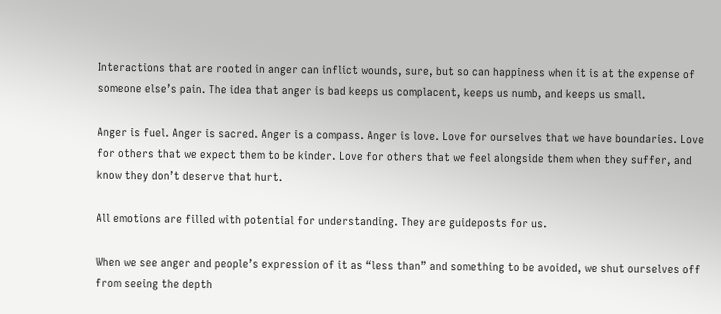Interactions that are rooted in anger can inflict wounds, sure, but so can happiness when it is at the expense of someone else’s pain. The idea that anger is bad keeps us complacent, keeps us numb, and keeps us small.

Anger is fuel. Anger is sacred. Anger is a compass. Anger is love. Love for ourselves that we have boundaries. Love for others that we expect them to be kinder. Love for others that we feel alongside them when they suffer, and know they don’t deserve that hurt.

All emotions are filled with potential for understanding. They are guideposts for us.

When we see anger and people’s expression of it as “less than” and something to be avoided, we shut ourselves off from seeing the depth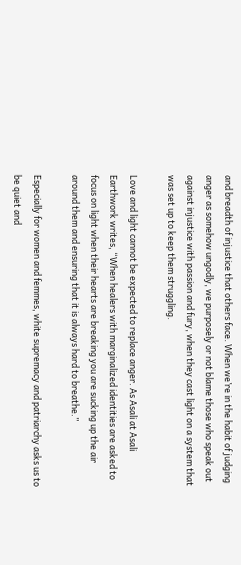and breadth of injustice that others face. When we’re in the habit of judging anger as somehow ungodly, we purposely or not blame those who speak out against injustice with passion and fury, when they cast light on a system that was set up to keep them struggling.

Love and light cannot be expected to replace anger. As Asali at Asali Earthwork writes, “When healers with marginalized identities are asked to focus on light when their hearts are breaking you are sucking up the air around them and ensuring that it is always hard to breathe.”

Especially for women and femmes, white supremacy and patriarchy asks us to be quiet and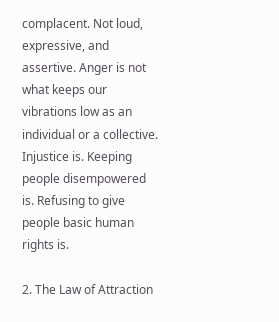complacent. Not loud, expressive, and assertive. Anger is not what keeps our vibrations low as an individual or a collective. Injustice is. Keeping people disempowered is. Refusing to give people basic human rights is.

2. The Law of Attraction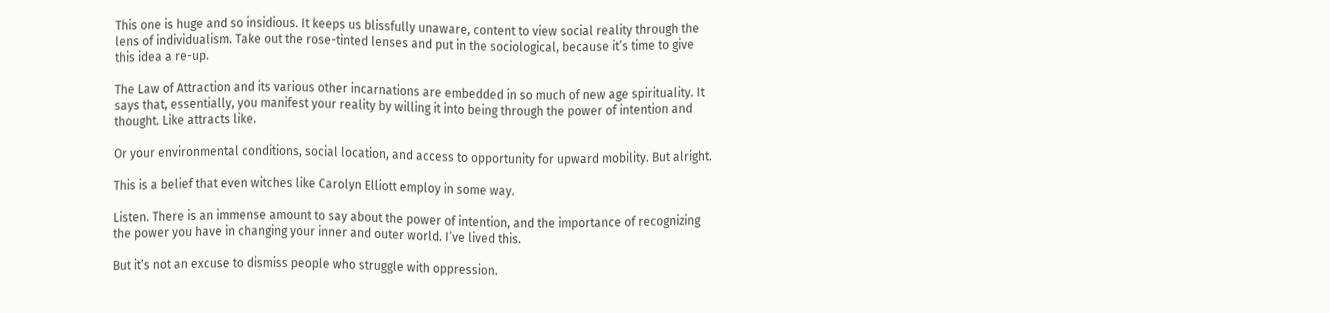This one is huge and so insidious. It keeps us blissfully unaware, content to view social reality through the lens of individualism. Take out the rose-tinted lenses and put in the sociological, because it’s time to give this idea a re-up.

The Law of Attraction and its various other incarnations are embedded in so much of new age spirituality. It says that, essentially, you manifest your reality by willing it into being through the power of intention and thought. Like attracts like.

Or your environmental conditions, social location, and access to opportunity for upward mobility. But alright.

This is a belief that even witches like Carolyn Elliott employ in some way.

Listen. There is an immense amount to say about the power of intention, and the importance of recognizing the power you have in changing your inner and outer world. I’ve lived this.

But it’s not an excuse to dismiss people who struggle with oppression.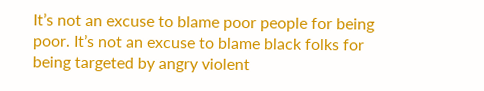It’s not an excuse to blame poor people for being poor. It’s not an excuse to blame black folks for being targeted by angry violent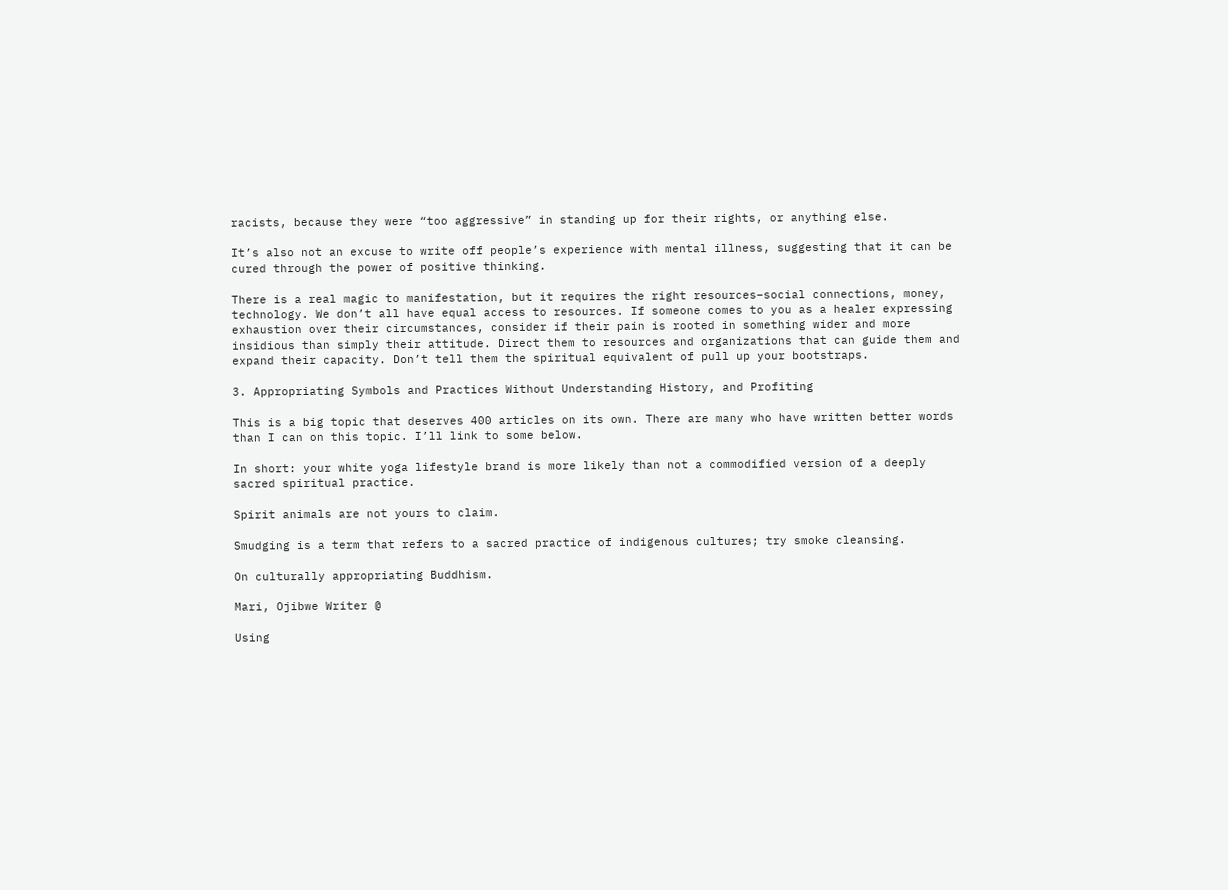racists, because they were “too aggressive” in standing up for their rights, or anything else.

It’s also not an excuse to write off people’s experience with mental illness, suggesting that it can be cured through the power of positive thinking.

There is a real magic to manifestation, but it requires the right resources–social connections, money, technology. We don’t all have equal access to resources. If someone comes to you as a healer expressing exhaustion over their circumstances, consider if their pain is rooted in something wider and more insidious than simply their attitude. Direct them to resources and organizations that can guide them and expand their capacity. Don’t tell them the spiritual equivalent of pull up your bootstraps.

3. Appropriating Symbols and Practices Without Understanding History, and Profiting

This is a big topic that deserves 400 articles on its own. There are many who have written better words than I can on this topic. I’ll link to some below.

In short: your white yoga lifestyle brand is more likely than not a commodified version of a deeply sacred spiritual practice.

Spirit animals are not yours to claim.

Smudging is a term that refers to a sacred practice of indigenous cultures; try smoke cleansing.

On culturally appropriating Buddhism.

Mari, Ojibwe Writer @

Using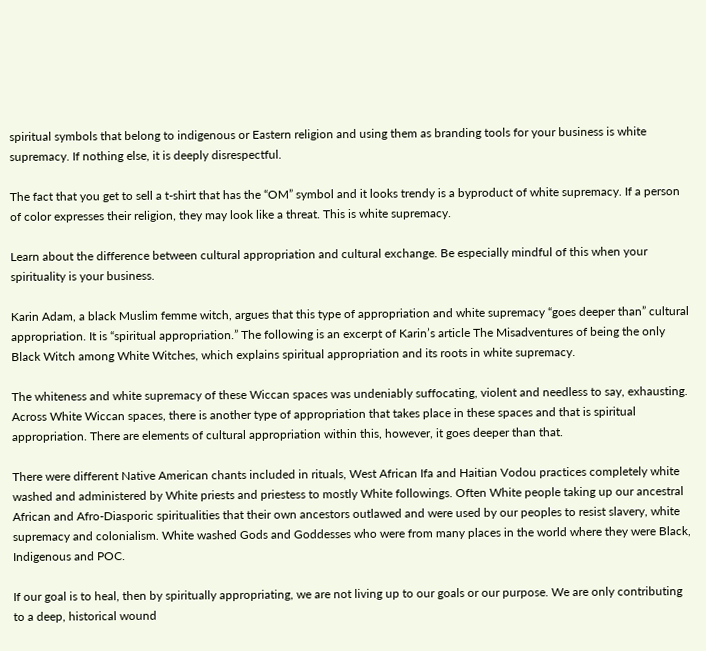spiritual symbols that belong to indigenous or Eastern religion and using them as branding tools for your business is white supremacy. If nothing else, it is deeply disrespectful.

The fact that you get to sell a t-shirt that has the “OM” symbol and it looks trendy is a byproduct of white supremacy. If a person of color expresses their religion, they may look like a threat. This is white supremacy.

Learn about the difference between cultural appropriation and cultural exchange. Be especially mindful of this when your spirituality is your business.

Karin Adam, a black Muslim femme witch, argues that this type of appropriation and white supremacy “goes deeper than” cultural appropriation. It is “spiritual appropriation.” The following is an excerpt of Karin’s article The Misadventures of being the only Black Witch among White Witches, which explains spiritual appropriation and its roots in white supremacy.

The whiteness and white supremacy of these Wiccan spaces was undeniably suffocating, violent and needless to say, exhausting. Across White Wiccan spaces, there is another type of appropriation that takes place in these spaces and that is spiritual appropriation. There are elements of cultural appropriation within this, however, it goes deeper than that.

There were different Native American chants included in rituals, West African Ifa and Haitian Vodou practices completely white washed and administered by White priests and priestess to mostly White followings. Often White people taking up our ancestral African and Afro-Diasporic spiritualities that their own ancestors outlawed and were used by our peoples to resist slavery, white supremacy and colonialism. White washed Gods and Goddesses who were from many places in the world where they were Black, Indigenous and POC.

If our goal is to heal, then by spiritually appropriating, we are not living up to our goals or our purpose. We are only contributing to a deep, historical wound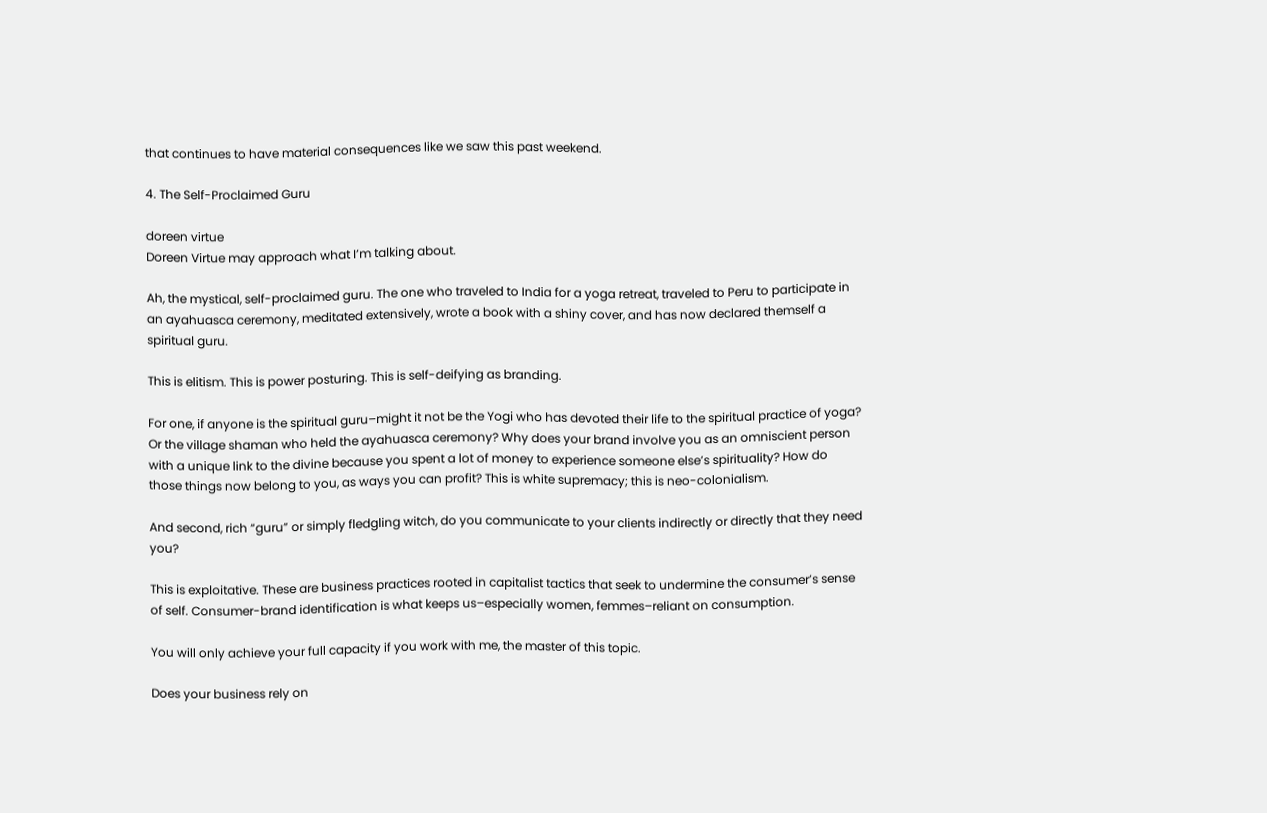that continues to have material consequences like we saw this past weekend.

4. The Self-Proclaimed Guru

doreen virtue
Doreen Virtue may approach what I’m talking about.

Ah, the mystical, self-proclaimed guru. The one who traveled to India for a yoga retreat, traveled to Peru to participate in an ayahuasca ceremony, meditated extensively, wrote a book with a shiny cover, and has now declared themself a spiritual guru.

This is elitism. This is power posturing. This is self-deifying as branding.

For one, if anyone is the spiritual guru–might it not be the Yogi who has devoted their life to the spiritual practice of yoga? Or the village shaman who held the ayahuasca ceremony? Why does your brand involve you as an omniscient person with a unique link to the divine because you spent a lot of money to experience someone else’s spirituality? How do those things now belong to you, as ways you can profit? This is white supremacy; this is neo-colonialism.

And second, rich “guru” or simply fledgling witch, do you communicate to your clients indirectly or directly that they need you?

This is exploitative. These are business practices rooted in capitalist tactics that seek to undermine the consumer’s sense of self. Consumer-brand identification is what keeps us–especially women, femmes–reliant on consumption.

You will only achieve your full capacity if you work with me, the master of this topic.

Does your business rely on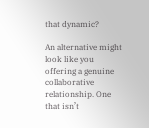that dynamic?

An alternative might look like you offering a genuine collaborative relationship. One that isn’t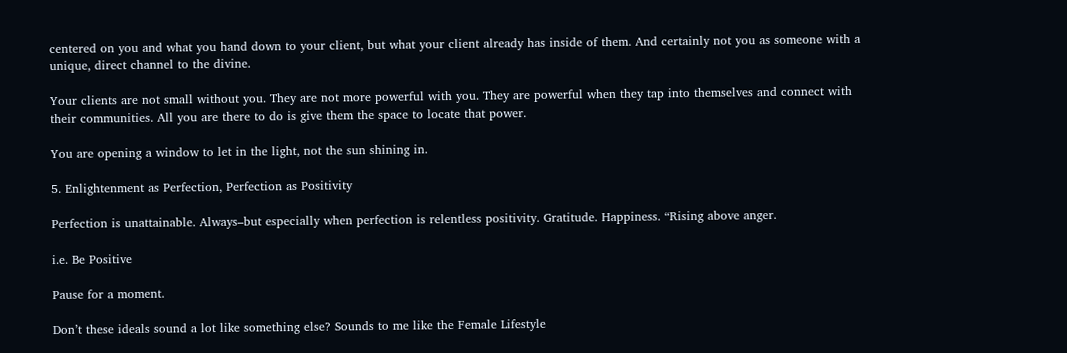centered on you and what you hand down to your client, but what your client already has inside of them. And certainly not you as someone with a unique, direct channel to the divine.

Your clients are not small without you. They are not more powerful with you. They are powerful when they tap into themselves and connect with their communities. All you are there to do is give them the space to locate that power.

You are opening a window to let in the light, not the sun shining in.

5. Enlightenment as Perfection, Perfection as Positivity

Perfection is unattainable. Always–but especially when perfection is relentless positivity. Gratitude. Happiness. “Rising above anger.

i.e. Be Positive

Pause for a moment.

Don’t these ideals sound a lot like something else? Sounds to me like the Female Lifestyle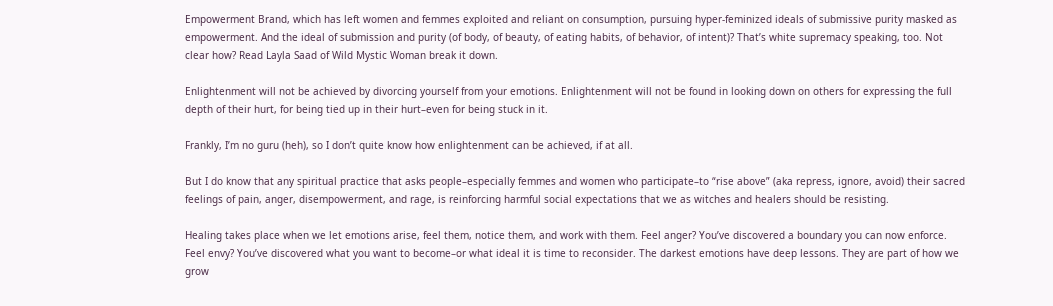Empowerment Brand, which has left women and femmes exploited and reliant on consumption, pursuing hyper-feminized ideals of submissive purity masked as empowerment. And the ideal of submission and purity (of body, of beauty, of eating habits, of behavior, of intent)? That’s white supremacy speaking, too. Not clear how? Read Layla Saad of Wild Mystic Woman break it down.

Enlightenment will not be achieved by divorcing yourself from your emotions. Enlightenment will not be found in looking down on others for expressing the full depth of their hurt, for being tied up in their hurt–even for being stuck in it.

Frankly, I’m no guru (heh), so I don’t quite know how enlightenment can be achieved, if at all.

But I do know that any spiritual practice that asks people–especially femmes and women who participate–to “rise above” (aka repress, ignore, avoid) their sacred feelings of pain, anger, disempowerment, and rage, is reinforcing harmful social expectations that we as witches and healers should be resisting.

Healing takes place when we let emotions arise, feel them, notice them, and work with them. Feel anger? You’ve discovered a boundary you can now enforce. Feel envy? You’ve discovered what you want to become–or what ideal it is time to reconsider. The darkest emotions have deep lessons. They are part of how we grow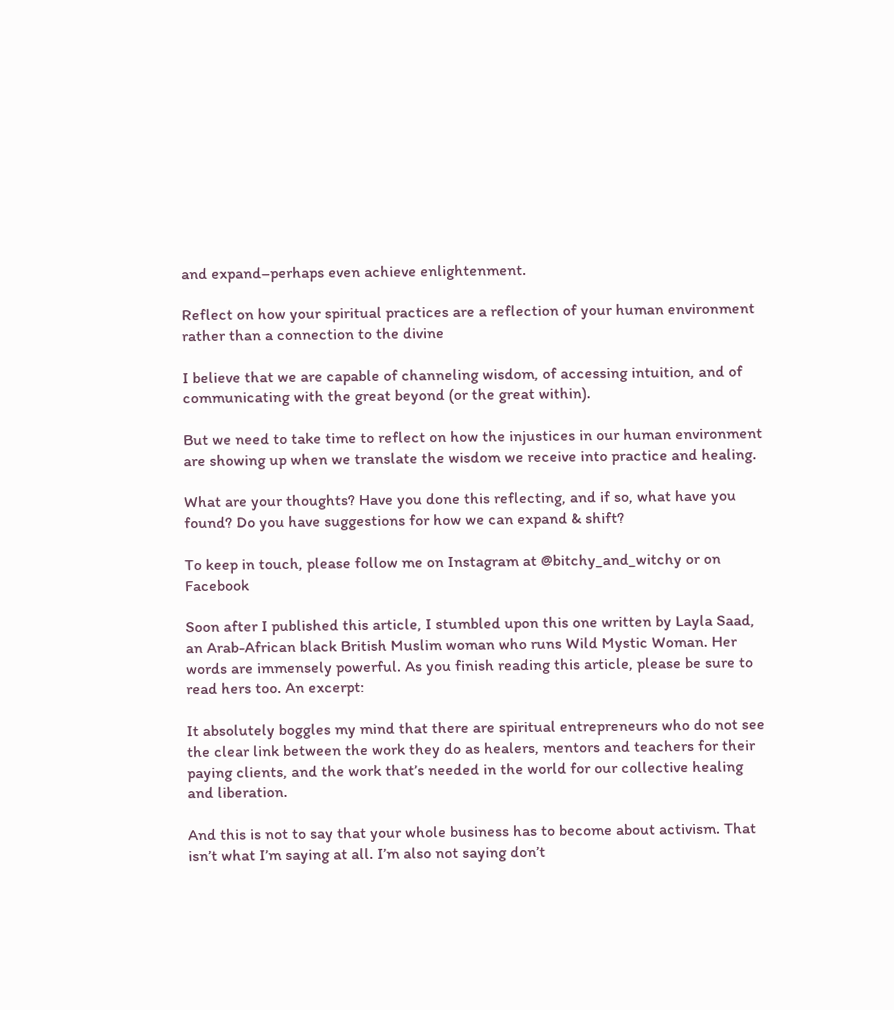and expand–perhaps even achieve enlightenment.

Reflect on how your spiritual practices are a reflection of your human environment rather than a connection to the divine

I believe that we are capable of channeling wisdom, of accessing intuition, and of communicating with the great beyond (or the great within).

But we need to take time to reflect on how the injustices in our human environment are showing up when we translate the wisdom we receive into practice and healing.

What are your thoughts? Have you done this reflecting, and if so, what have you found? Do you have suggestions for how we can expand & shift?

To keep in touch, please follow me on Instagram at @bitchy_and_witchy or on Facebook

Soon after I published this article, I stumbled upon this one written by Layla Saad, an Arab-African black British Muslim woman who runs Wild Mystic Woman. Her words are immensely powerful. As you finish reading this article, please be sure to read hers too. An excerpt:

It absolutely boggles my mind that there are spiritual entrepreneurs who do not see the clear link between the work they do as healers, mentors and teachers for their paying clients, and the work that’s needed in the world for our collective healing and liberation.

And this is not to say that your whole business has to become about activism. That isn’t what I’m saying at all. I’m also not saying don’t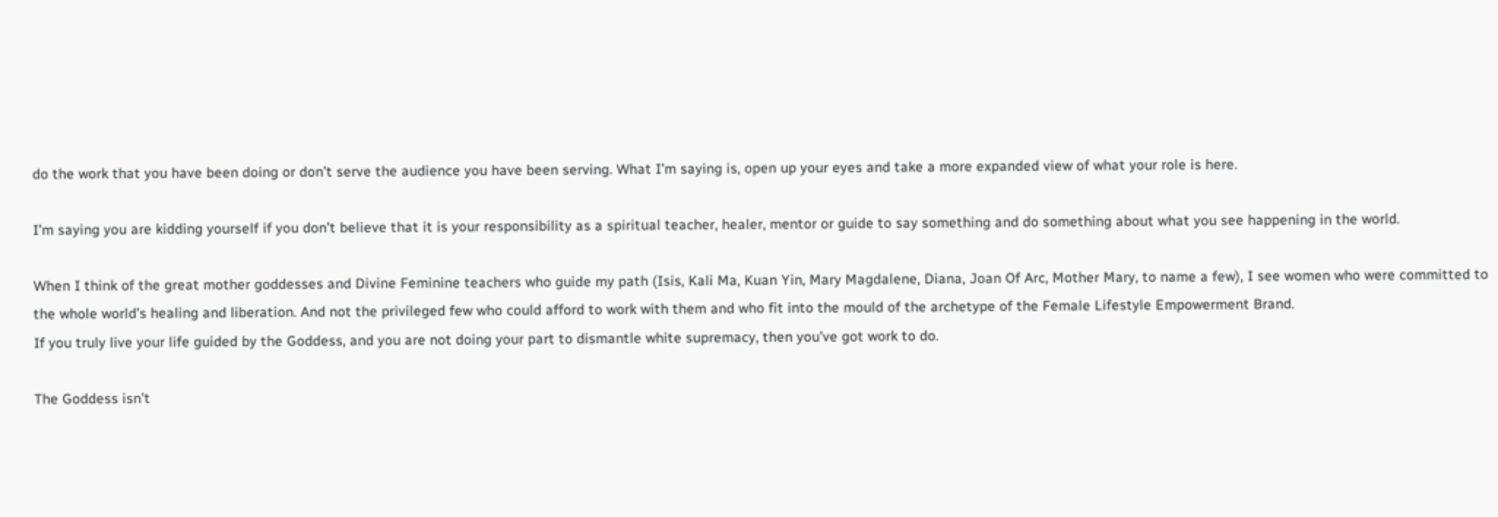do the work that you have been doing or don’t serve the audience you have been serving. What I’m saying is, open up your eyes and take a more expanded view of what your role is here.

I’m saying you are kidding yourself if you don’t believe that it is your responsibility as a spiritual teacher, healer, mentor or guide to say something and do something about what you see happening in the world.

When I think of the great mother goddesses and Divine Feminine teachers who guide my path (Isis, Kali Ma, Kuan Yin, Mary Magdalene, Diana, Joan Of Arc, Mother Mary, to name a few), I see women who were committed to the whole world’s healing and liberation. And not the privileged few who could afford to work with them and who fit into the mould of the archetype of the Female Lifestyle Empowerment Brand.
If you truly live your life guided by the Goddess, and you are not doing your part to dismantle white supremacy, then you’ve got work to do.

The Goddess isn’t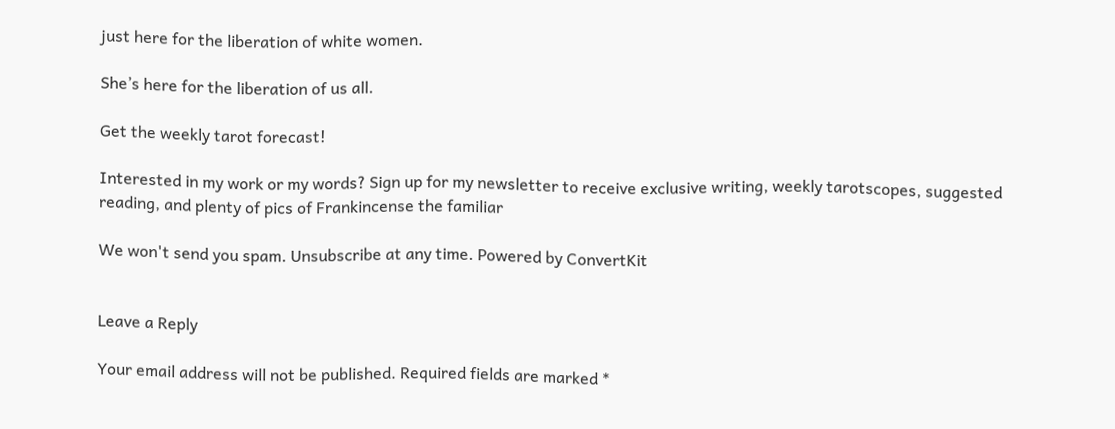just here for the liberation of white women.

She’s here for the liberation of us all.

Get the weekly tarot forecast!

Interested in my work or my words? Sign up for my newsletter to receive exclusive writing, weekly tarotscopes, suggested reading, and plenty of pics of Frankincense the familiar

We won't send you spam. Unsubscribe at any time. Powered by ConvertKit


Leave a Reply

Your email address will not be published. Required fields are marked *